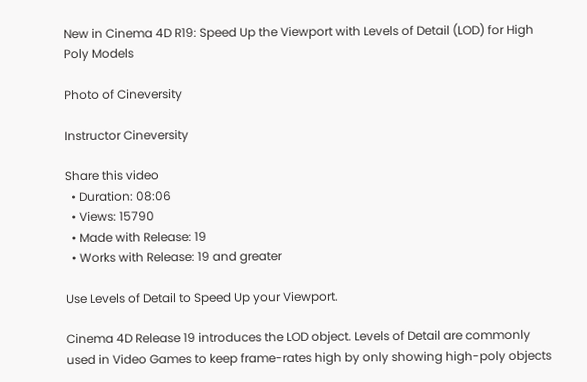New in Cinema 4D R19: Speed Up the Viewport with Levels of Detail (LOD) for High Poly Models

Photo of Cineversity

Instructor Cineversity

Share this video
  • Duration: 08:06
  • Views: 15790
  • Made with Release: 19
  • Works with Release: 19 and greater

Use Levels of Detail to Speed Up your Viewport.

Cinema 4D Release 19 introduces the LOD object. Levels of Detail are commonly used in Video Games to keep frame-rates high by only showing high-poly objects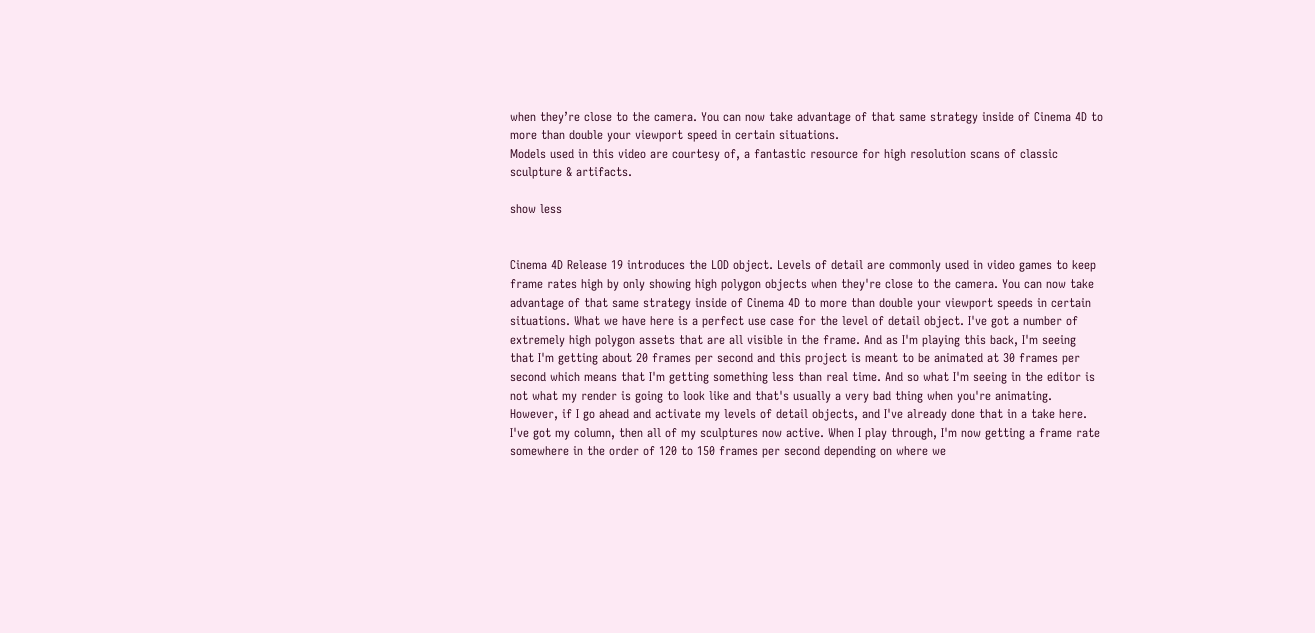when they’re close to the camera. You can now take advantage of that same strategy inside of Cinema 4D to more than double your viewport speed in certain situations.
Models used in this video are courtesy of, a fantastic resource for high resolution scans of classic sculpture & artifacts.

show less


Cinema 4D Release 19 introduces the LOD object. Levels of detail are commonly used in video games to keep frame rates high by only showing high polygon objects when they're close to the camera. You can now take advantage of that same strategy inside of Cinema 4D to more than double your viewport speeds in certain situations. What we have here is a perfect use case for the level of detail object. I've got a number of extremely high polygon assets that are all visible in the frame. And as I'm playing this back, I'm seeing that I'm getting about 20 frames per second and this project is meant to be animated at 30 frames per second which means that I'm getting something less than real time. And so what I'm seeing in the editor is not what my render is going to look like and that's usually a very bad thing when you're animating. However, if I go ahead and activate my levels of detail objects, and I've already done that in a take here. I've got my column, then all of my sculptures now active. When I play through, I'm now getting a frame rate somewhere in the order of 120 to 150 frames per second depending on where we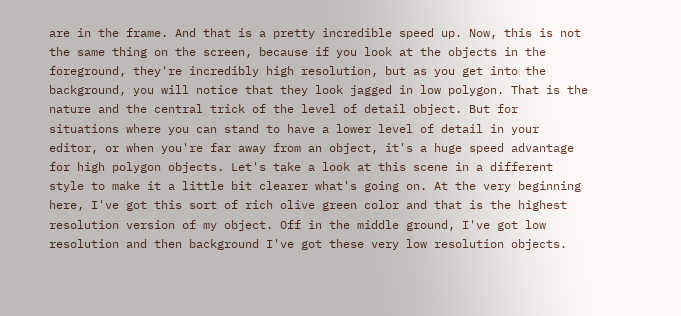are in the frame. And that is a pretty incredible speed up. Now, this is not the same thing on the screen, because if you look at the objects in the foreground, they're incredibly high resolution, but as you get into the background, you will notice that they look jagged in low polygon. That is the nature and the central trick of the level of detail object. But for situations where you can stand to have a lower level of detail in your editor, or when you're far away from an object, it's a huge speed advantage for high polygon objects. Let's take a look at this scene in a different style to make it a little bit clearer what's going on. At the very beginning here, I've got this sort of rich olive green color and that is the highest resolution version of my object. Off in the middle ground, I've got low resolution and then background I've got these very low resolution objects.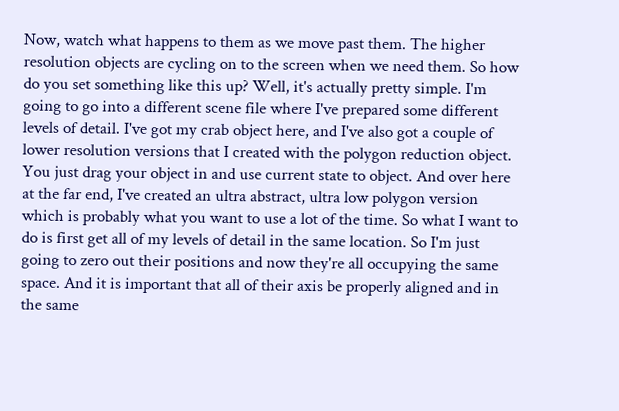Now, watch what happens to them as we move past them. The higher resolution objects are cycling on to the screen when we need them. So how do you set something like this up? Well, it's actually pretty simple. I'm going to go into a different scene file where I've prepared some different levels of detail. I've got my crab object here, and I've also got a couple of lower resolution versions that I created with the polygon reduction object. You just drag your object in and use current state to object. And over here at the far end, I've created an ultra abstract, ultra low polygon version which is probably what you want to use a lot of the time. So what I want to do is first get all of my levels of detail in the same location. So I'm just going to zero out their positions and now they're all occupying the same space. And it is important that all of their axis be properly aligned and in the same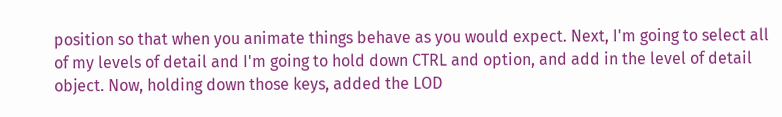position so that when you animate things behave as you would expect. Next, I'm going to select all of my levels of detail and I'm going to hold down CTRL and option, and add in the level of detail object. Now, holding down those keys, added the LOD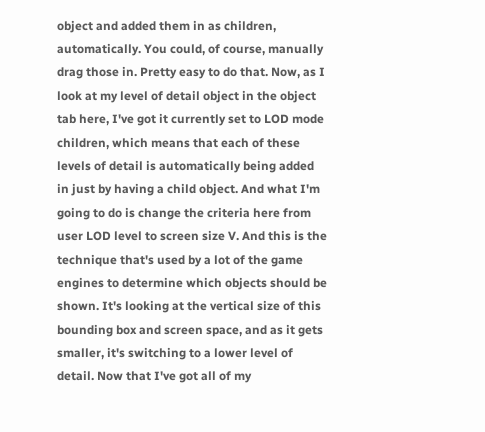object and added them in as children, automatically. You could, of course, manually drag those in. Pretty easy to do that. Now, as I look at my level of detail object in the object tab here, I've got it currently set to LOD mode children, which means that each of these levels of detail is automatically being added in just by having a child object. And what I'm going to do is change the criteria here from user LOD level to screen size V. And this is the technique that's used by a lot of the game engines to determine which objects should be shown. It's looking at the vertical size of this bounding box and screen space, and as it gets smaller, it's switching to a lower level of detail. Now that I've got all of my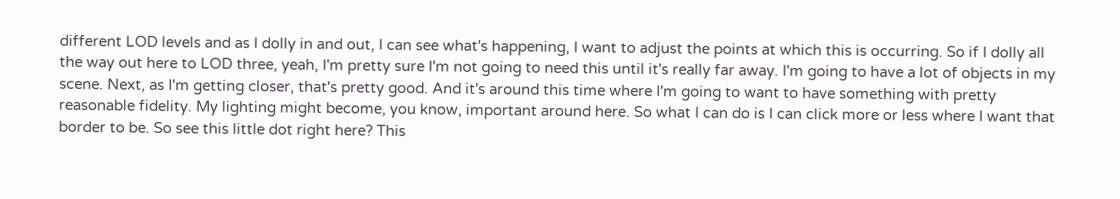different LOD levels and as I dolly in and out, I can see what's happening, I want to adjust the points at which this is occurring. So if I dolly all the way out here to LOD three, yeah, I'm pretty sure I'm not going to need this until it's really far away. I'm going to have a lot of objects in my scene. Next, as I'm getting closer, that's pretty good. And it's around this time where I'm going to want to have something with pretty reasonable fidelity. My lighting might become, you know, important around here. So what I can do is I can click more or less where I want that border to be. So see this little dot right here? This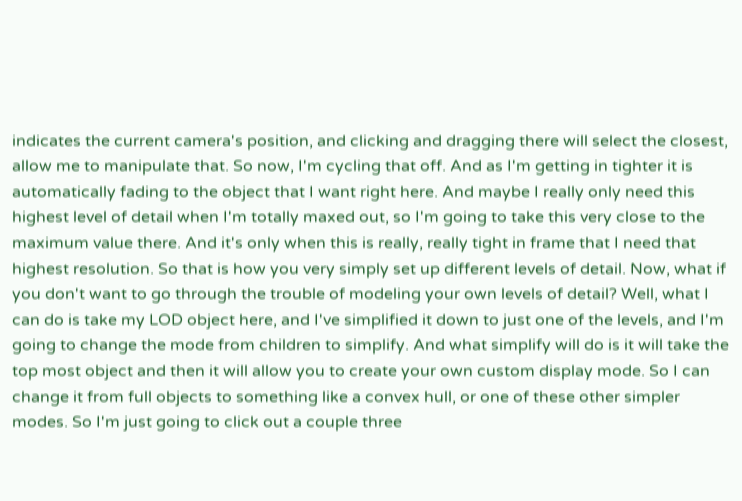indicates the current camera's position, and clicking and dragging there will select the closest, allow me to manipulate that. So now, I'm cycling that off. And as I'm getting in tighter it is automatically fading to the object that I want right here. And maybe I really only need this highest level of detail when I'm totally maxed out, so I'm going to take this very close to the maximum value there. And it's only when this is really, really tight in frame that I need that highest resolution. So that is how you very simply set up different levels of detail. Now, what if you don't want to go through the trouble of modeling your own levels of detail? Well, what I can do is take my LOD object here, and I've simplified it down to just one of the levels, and I'm going to change the mode from children to simplify. And what simplify will do is it will take the top most object and then it will allow you to create your own custom display mode. So I can change it from full objects to something like a convex hull, or one of these other simpler modes. So I'm just going to click out a couple three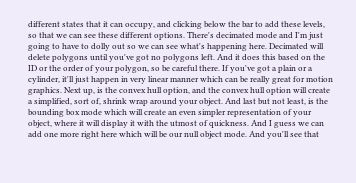different states that it can occupy, and clicking below the bar to add these levels, so that we can see these different options. There's decimated mode and I'm just going to have to dolly out so we can see what's happening here. Decimated will delete polygons until you've got no polygons left. And it does this based on the ID or the order of your polygon, so be careful there. If you've got a plain or a cylinder, it'll just happen in very linear manner which can be really great for motion graphics. Next up, is the convex hull option, and the convex hull option will create a simplified, sort of, shrink wrap around your object. And last but not least, is the bounding box mode which will create an even simpler representation of your object, where it will display it with the utmost of quickness. And I guess we can add one more right here which will be our null object mode. And you'll see that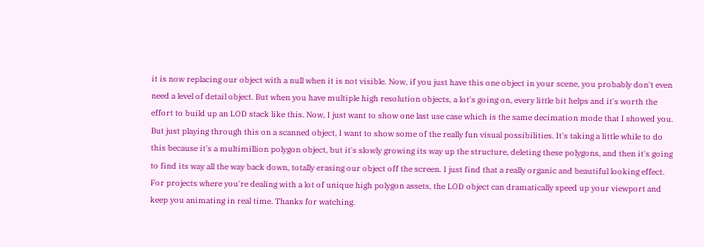it is now replacing our object with a null when it is not visible. Now, if you just have this one object in your scene, you probably don't even need a level of detail object. But when you have multiple high resolution objects, a lot's going on, every little bit helps and it's worth the effort to build up an LOD stack like this. Now, I just want to show one last use case which is the same decimation mode that I showed you. But just playing through this on a scanned object, I want to show some of the really fun visual possibilities. It's taking a little while to do this because it's a multimillion polygon object, but it's slowly growing its way up the structure, deleting these polygons, and then it's going to find its way all the way back down, totally erasing our object off the screen. I just find that a really organic and beautiful looking effect. For projects where you're dealing with a lot of unique high polygon assets, the LOD object can dramatically speed up your viewport and keep you animating in real time. Thanks for watching.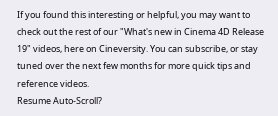If you found this interesting or helpful, you may want to check out the rest of our "What's new in Cinema 4D Release 19" videos, here on Cineversity. You can subscribe, or stay tuned over the next few months for more quick tips and reference videos.
Resume Auto-Scroll?